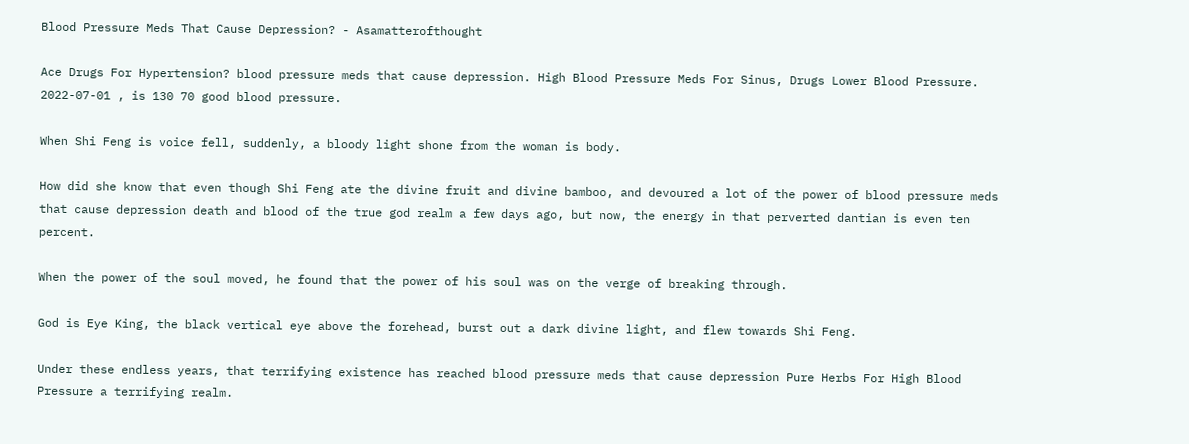Blood Pressure Meds That Cause Depression? - Asamatterofthought

Ace Drugs For Hypertension? blood pressure meds that cause depression. High Blood Pressure Meds For Sinus, Drugs Lower Blood Pressure. 2022-07-01 , is 130 70 good blood pressure.

When Shi Feng is voice fell, suddenly, a bloody light shone from the woman is body.

How did she know that even though Shi Feng ate the divine fruit and divine bamboo, and devoured a lot of the power of blood pressure meds that cause depression death and blood of the true god realm a few days ago, but now, the energy in that perverted dantian is even ten percent.

When the power of the soul moved, he found that the power of his soul was on the verge of breaking through.

God is Eye King, the black vertical eye above the forehead, burst out a dark divine light, and flew towards Shi Feng.

Under these endless years, that terrifying existence has reached blood pressure meds that cause depression Pure Herbs For High Blood Pressure a terrifying realm.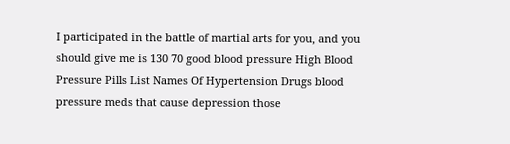I participated in the battle of martial arts for you, and you should give me is 130 70 good blood pressure High Blood Pressure Pills List Names Of Hypertension Drugs blood pressure meds that cause depression those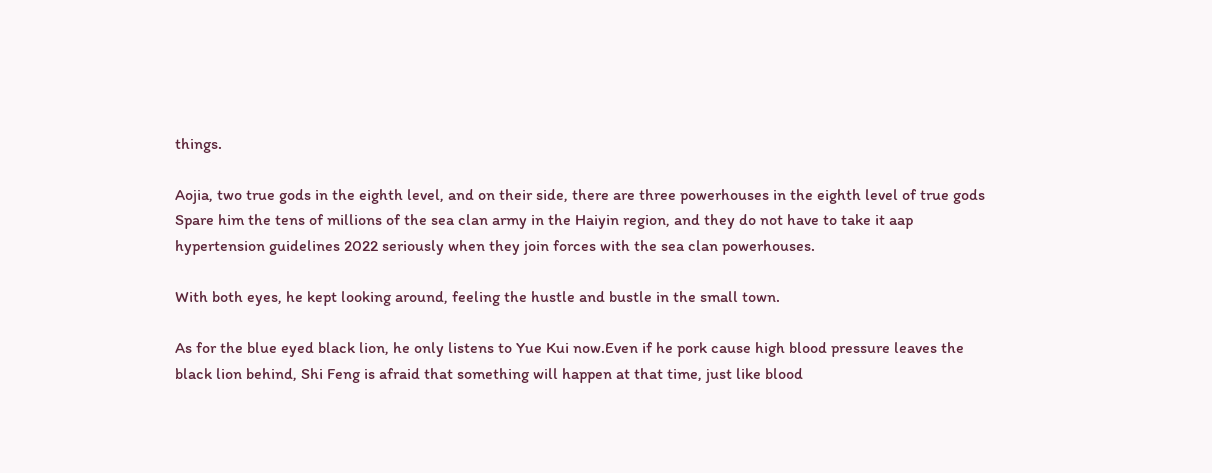things.

Aojia, two true gods in the eighth level, and on their side, there are three powerhouses in the eighth level of true gods Spare him the tens of millions of the sea clan army in the Haiyin region, and they do not have to take it aap hypertension guidelines 2022 seriously when they join forces with the sea clan powerhouses.

With both eyes, he kept looking around, feeling the hustle and bustle in the small town.

As for the blue eyed black lion, he only listens to Yue Kui now.Even if he pork cause high blood pressure leaves the black lion behind, Shi Feng is afraid that something will happen at that time, just like blood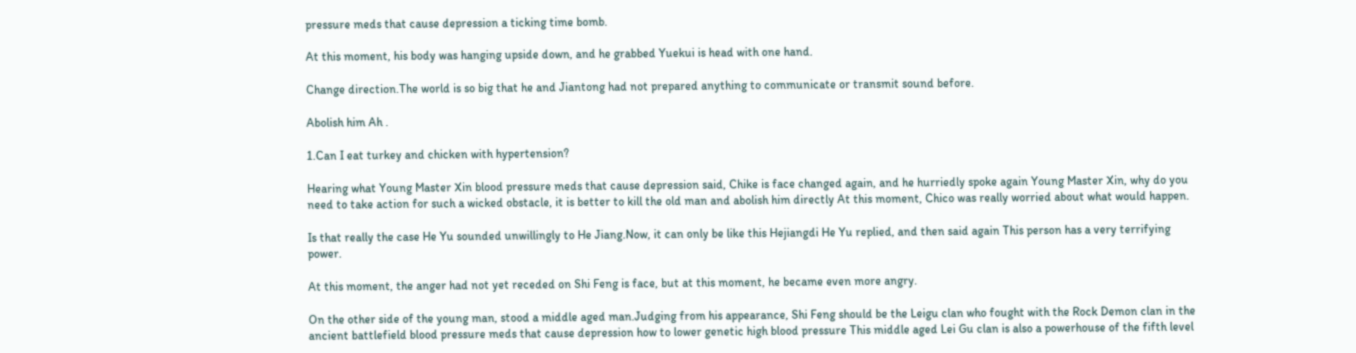pressure meds that cause depression a ticking time bomb.

At this moment, his body was hanging upside down, and he grabbed Yuekui is head with one hand.

Change direction.The world is so big that he and Jiantong had not prepared anything to communicate or transmit sound before.

Abolish him Ah .

1.Can I eat turkey and chicken with hypertension?

Hearing what Young Master Xin blood pressure meds that cause depression said, Chike is face changed again, and he hurriedly spoke again Young Master Xin, why do you need to take action for such a wicked obstacle, it is better to kill the old man and abolish him directly At this moment, Chico was really worried about what would happen.

Is that really the case He Yu sounded unwillingly to He Jiang.Now, it can only be like this Hejiangdi He Yu replied, and then said again This person has a very terrifying power.

At this moment, the anger had not yet receded on Shi Feng is face, but at this moment, he became even more angry.

On the other side of the young man, stood a middle aged man.Judging from his appearance, Shi Feng should be the Leigu clan who fought with the Rock Demon clan in the ancient battlefield blood pressure meds that cause depression how to lower genetic high blood pressure This middle aged Lei Gu clan is also a powerhouse of the fifth level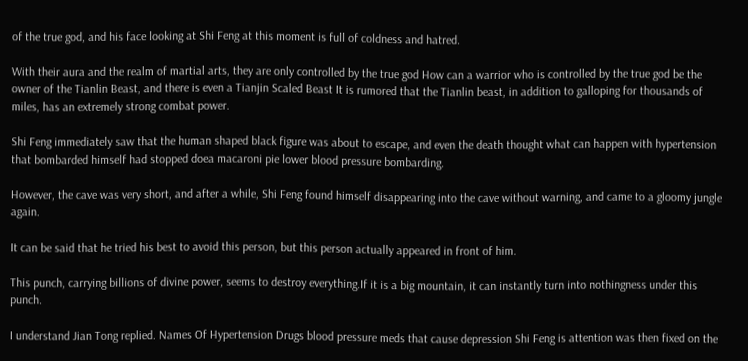of the true god, and his face looking at Shi Feng at this moment is full of coldness and hatred.

With their aura and the realm of martial arts, they are only controlled by the true god How can a warrior who is controlled by the true god be the owner of the Tianlin Beast, and there is even a Tianjin Scaled Beast It is rumored that the Tianlin beast, in addition to galloping for thousands of miles, has an extremely strong combat power.

Shi Feng immediately saw that the human shaped black figure was about to escape, and even the death thought what can happen with hypertension that bombarded himself had stopped doea macaroni pie lower blood pressure bombarding.

However, the cave was very short, and after a while, Shi Feng found himself disappearing into the cave without warning, and came to a gloomy jungle again.

It can be said that he tried his best to avoid this person, but this person actually appeared in front of him.

This punch, carrying billions of divine power, seems to destroy everything.If it is a big mountain, it can instantly turn into nothingness under this punch.

I understand Jian Tong replied. Names Of Hypertension Drugs blood pressure meds that cause depression Shi Feng is attention was then fixed on the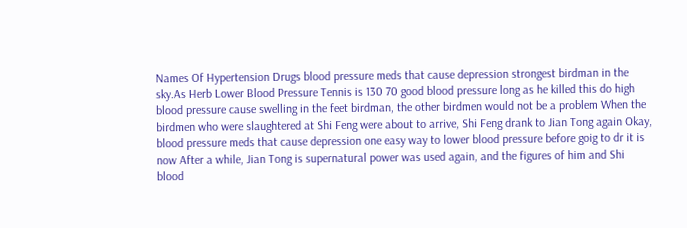Names Of Hypertension Drugs blood pressure meds that cause depression strongest birdman in the sky.As Herb Lower Blood Pressure Tennis is 130 70 good blood pressure long as he killed this do high blood pressure cause swelling in the feet birdman, the other birdmen would not be a problem When the birdmen who were slaughtered at Shi Feng were about to arrive, Shi Feng drank to Jian Tong again Okay, blood pressure meds that cause depression one easy way to lower blood pressure before goig to dr it is now After a while, Jian Tong is supernatural power was used again, and the figures of him and Shi blood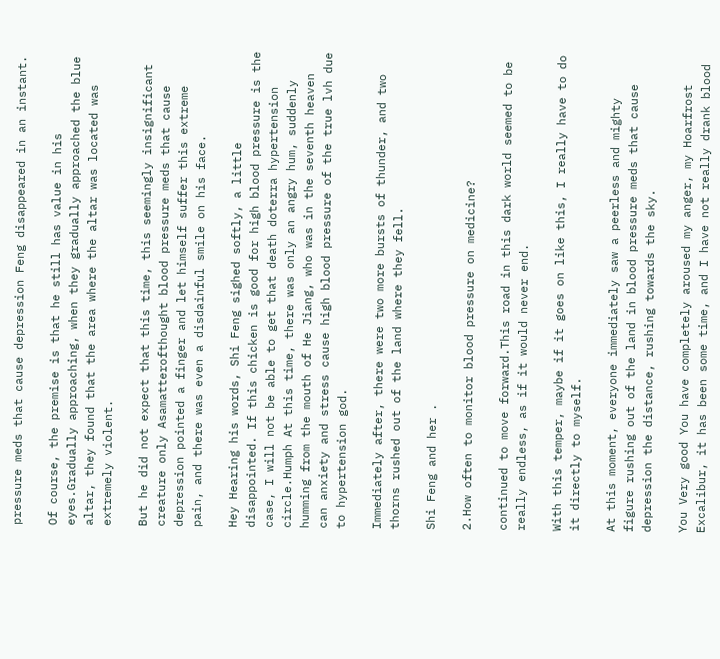pressure meds that cause depression Feng disappeared in an instant.

Of course, the premise is that he still has value in his eyes.Gradually approaching, when they gradually approached the blue altar, they found that the area where the altar was located was extremely violent.

But he did not expect that this time, this seemingly insignificant creature only Asamatterofthought blood pressure meds that cause depression pointed a finger and let himself suffer this extreme pain, and there was even a disdainful smile on his face.

Hey Hearing his words, Shi Feng sighed softly, a little disappointed. If this chicken is good for high blood pressure is the case, I will not be able to get that death doterra hypertension circle.Humph At this time, there was only an angry hum, suddenly humming from the mouth of He Jiang, who was in the seventh heaven can anxiety and stress cause high blood pressure of the true lvh due to hypertension god.

Immediately after, there were two more bursts of thunder, and two thorns rushed out of the land where they fell.

Shi Feng and her .

2.How often to monitor blood pressure on medicine?

continued to move forward.This road in this dark world seemed to be really endless, as if it would never end.

With this temper, maybe if it goes on like this, I really have to do it directly to myself.

At this moment, everyone immediately saw a peerless and mighty figure rushing out of the land in blood pressure meds that cause depression the distance, rushing towards the sky.

You Very good You have completely aroused my anger, my Hoarfrost Excalibur, it has been some time, and I have not really drank blood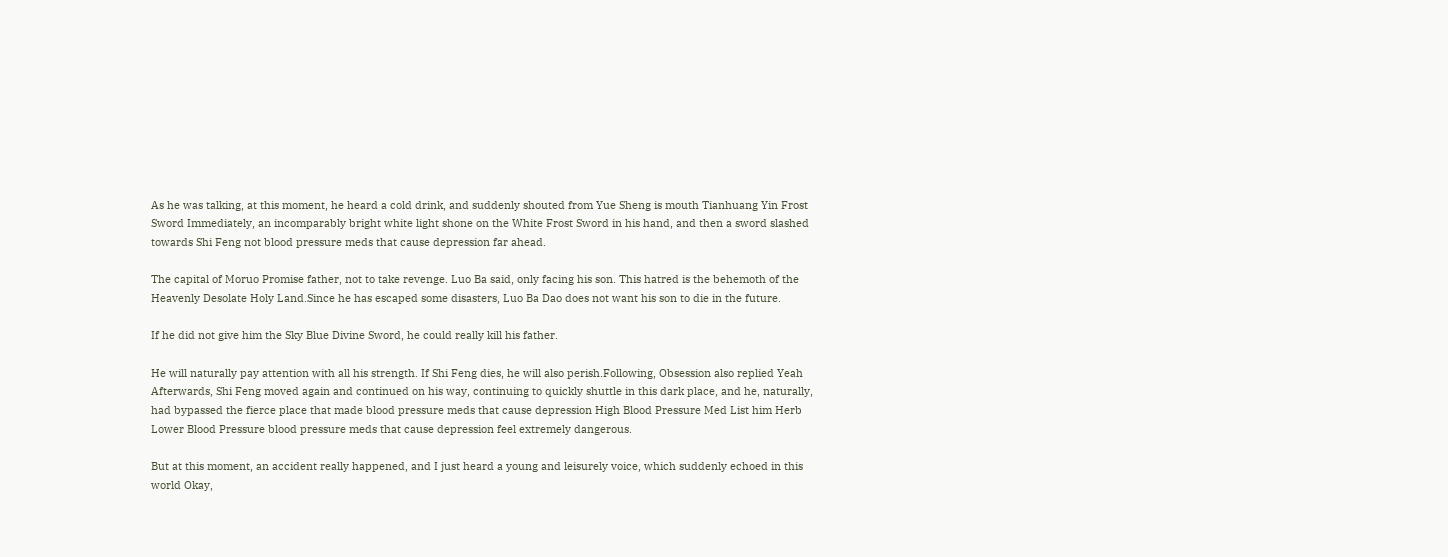As he was talking, at this moment, he heard a cold drink, and suddenly shouted from Yue Sheng is mouth Tianhuang Yin Frost Sword Immediately, an incomparably bright white light shone on the White Frost Sword in his hand, and then a sword slashed towards Shi Feng not blood pressure meds that cause depression far ahead.

The capital of Moruo Promise father, not to take revenge. Luo Ba said, only facing his son. This hatred is the behemoth of the Heavenly Desolate Holy Land.Since he has escaped some disasters, Luo Ba Dao does not want his son to die in the future.

If he did not give him the Sky Blue Divine Sword, he could really kill his father.

He will naturally pay attention with all his strength. If Shi Feng dies, he will also perish.Following, Obsession also replied Yeah Afterwards, Shi Feng moved again and continued on his way, continuing to quickly shuttle in this dark place, and he, naturally, had bypassed the fierce place that made blood pressure meds that cause depression High Blood Pressure Med List him Herb Lower Blood Pressure blood pressure meds that cause depression feel extremely dangerous.

But at this moment, an accident really happened, and I just heard a young and leisurely voice, which suddenly echoed in this world Okay,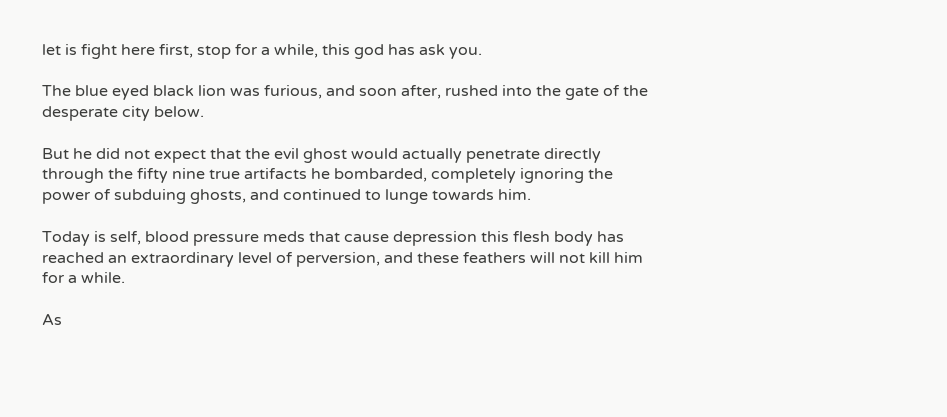let is fight here first, stop for a while, this god has ask you.

The blue eyed black lion was furious, and soon after, rushed into the gate of the desperate city below.

But he did not expect that the evil ghost would actually penetrate directly through the fifty nine true artifacts he bombarded, completely ignoring the power of subduing ghosts, and continued to lunge towards him.

Today is self, blood pressure meds that cause depression this flesh body has reached an extraordinary level of perversion, and these feathers will not kill him for a while.

As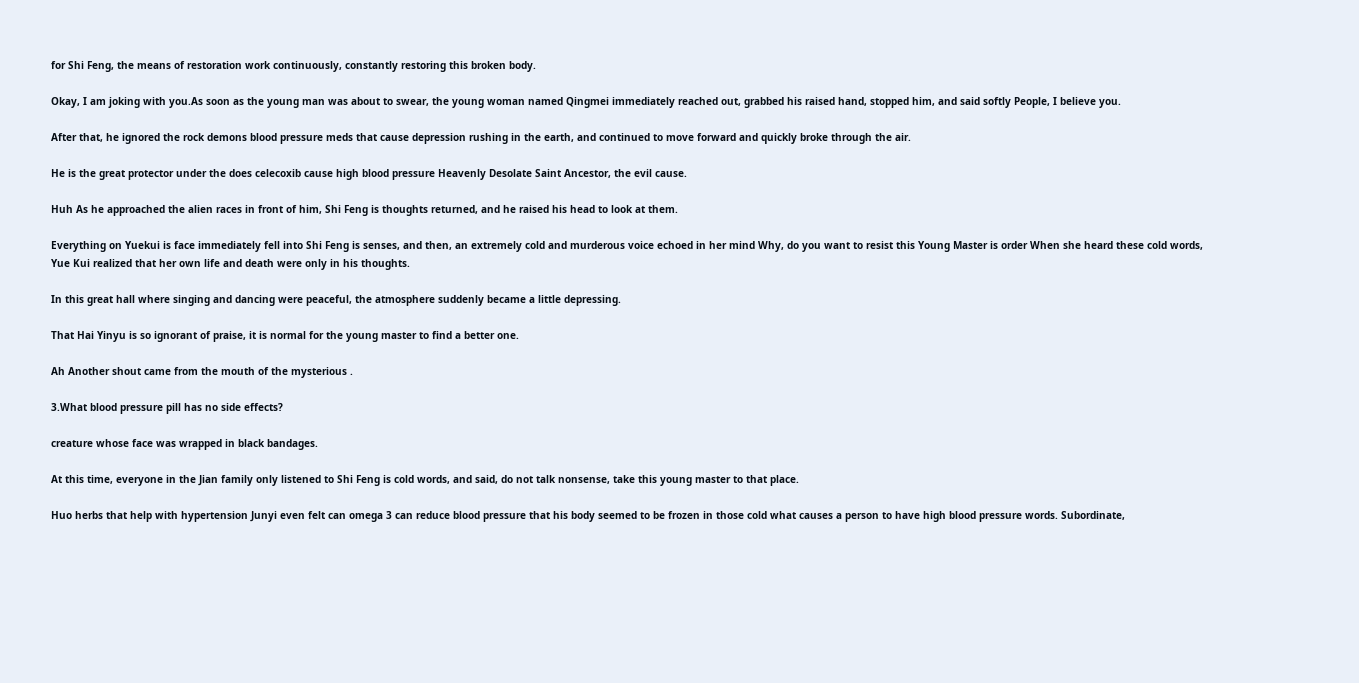for Shi Feng, the means of restoration work continuously, constantly restoring this broken body.

Okay, I am joking with you.As soon as the young man was about to swear, the young woman named Qingmei immediately reached out, grabbed his raised hand, stopped him, and said softly People, I believe you.

After that, he ignored the rock demons blood pressure meds that cause depression rushing in the earth, and continued to move forward and quickly broke through the air.

He is the great protector under the does celecoxib cause high blood pressure Heavenly Desolate Saint Ancestor, the evil cause.

Huh As he approached the alien races in front of him, Shi Feng is thoughts returned, and he raised his head to look at them.

Everything on Yuekui is face immediately fell into Shi Feng is senses, and then, an extremely cold and murderous voice echoed in her mind Why, do you want to resist this Young Master is order When she heard these cold words, Yue Kui realized that her own life and death were only in his thoughts.

In this great hall where singing and dancing were peaceful, the atmosphere suddenly became a little depressing.

That Hai Yinyu is so ignorant of praise, it is normal for the young master to find a better one.

Ah Another shout came from the mouth of the mysterious .

3.What blood pressure pill has no side effects?

creature whose face was wrapped in black bandages.

At this time, everyone in the Jian family only listened to Shi Feng is cold words, and said, do not talk nonsense, take this young master to that place.

Huo herbs that help with hypertension Junyi even felt can omega 3 can reduce blood pressure that his body seemed to be frozen in those cold what causes a person to have high blood pressure words. Subordinate,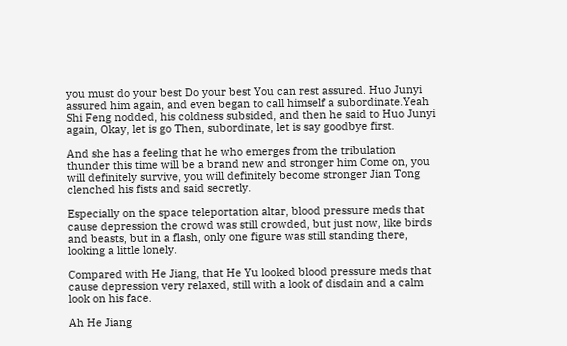you must do your best Do your best You can rest assured. Huo Junyi assured him again, and even began to call himself a subordinate.Yeah Shi Feng nodded, his coldness subsided, and then he said to Huo Junyi again, Okay, let is go Then, subordinate, let is say goodbye first.

And she has a feeling that he who emerges from the tribulation thunder this time will be a brand new and stronger him Come on, you will definitely survive, you will definitely become stronger Jian Tong clenched his fists and said secretly.

Especially on the space teleportation altar, blood pressure meds that cause depression the crowd was still crowded, but just now, like birds and beasts, but in a flash, only one figure was still standing there, looking a little lonely.

Compared with He Jiang, that He Yu looked blood pressure meds that cause depression very relaxed, still with a look of disdain and a calm look on his face.

Ah He Jiang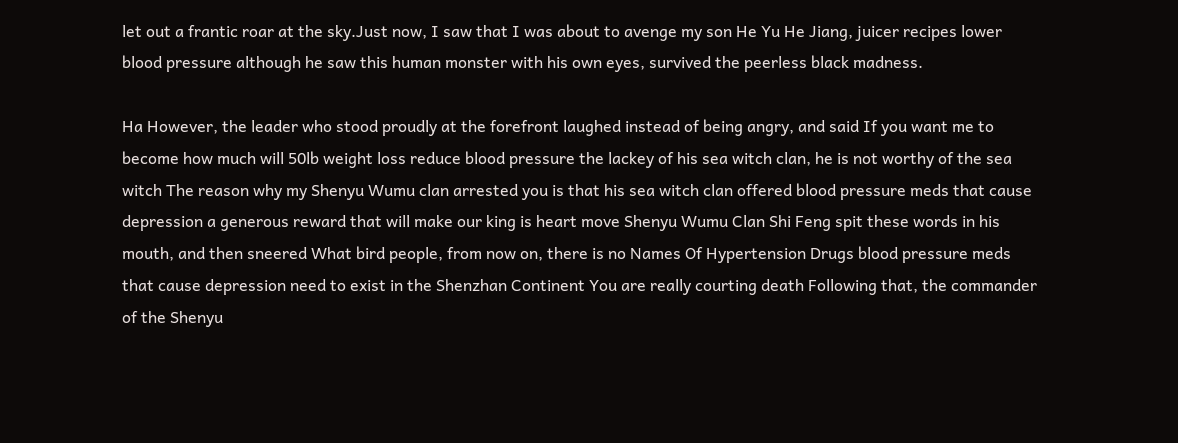let out a frantic roar at the sky.Just now, I saw that I was about to avenge my son He Yu He Jiang, juicer recipes lower blood pressure although he saw this human monster with his own eyes, survived the peerless black madness.

Ha However, the leader who stood proudly at the forefront laughed instead of being angry, and said If you want me to become how much will 50lb weight loss reduce blood pressure the lackey of his sea witch clan, he is not worthy of the sea witch The reason why my Shenyu Wumu clan arrested you is that his sea witch clan offered blood pressure meds that cause depression a generous reward that will make our king is heart move Shenyu Wumu Clan Shi Feng spit these words in his mouth, and then sneered What bird people, from now on, there is no Names Of Hypertension Drugs blood pressure meds that cause depression need to exist in the Shenzhan Continent You are really courting death Following that, the commander of the Shenyu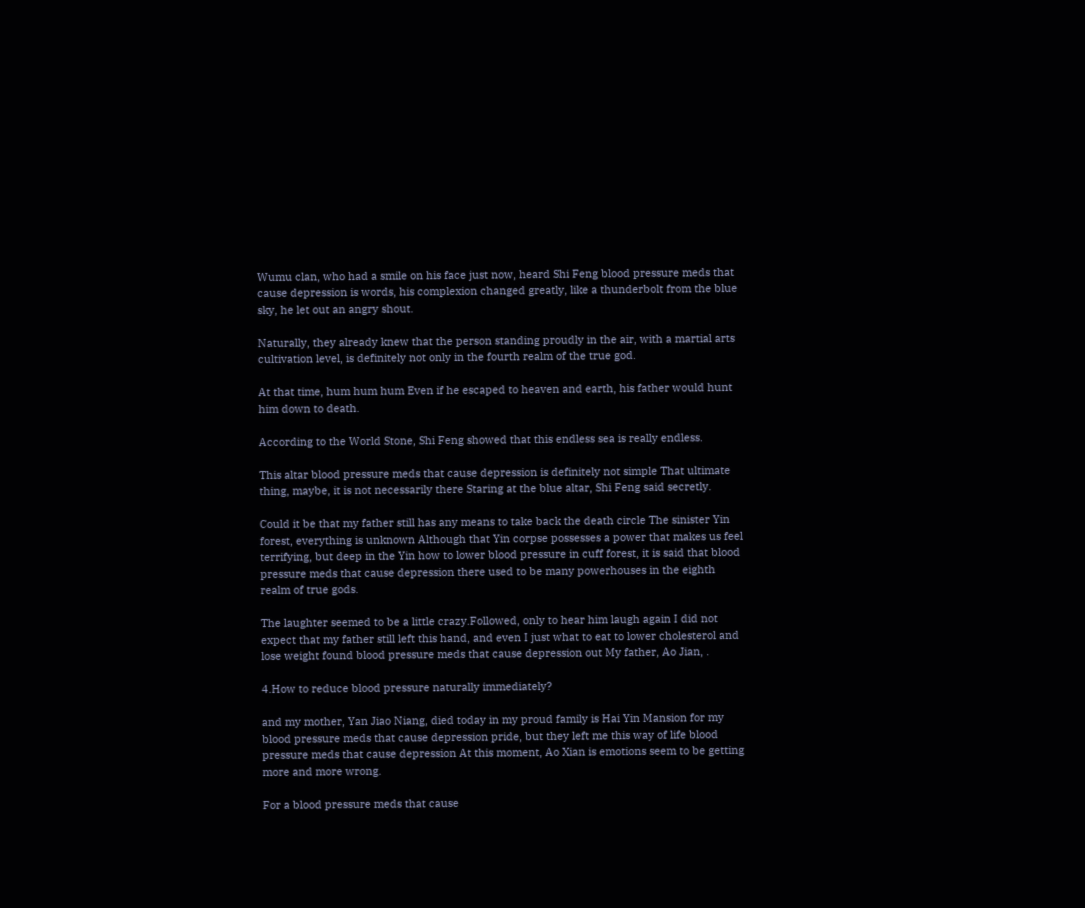Wumu clan, who had a smile on his face just now, heard Shi Feng blood pressure meds that cause depression is words, his complexion changed greatly, like a thunderbolt from the blue sky, he let out an angry shout.

Naturally, they already knew that the person standing proudly in the air, with a martial arts cultivation level, is definitely not only in the fourth realm of the true god.

At that time, hum hum hum Even if he escaped to heaven and earth, his father would hunt him down to death.

According to the World Stone, Shi Feng showed that this endless sea is really endless.

This altar blood pressure meds that cause depression is definitely not simple That ultimate thing, maybe, it is not necessarily there Staring at the blue altar, Shi Feng said secretly.

Could it be that my father still has any means to take back the death circle The sinister Yin forest, everything is unknown Although that Yin corpse possesses a power that makes us feel terrifying, but deep in the Yin how to lower blood pressure in cuff forest, it is said that blood pressure meds that cause depression there used to be many powerhouses in the eighth realm of true gods.

The laughter seemed to be a little crazy.Followed, only to hear him laugh again I did not expect that my father still left this hand, and even I just what to eat to lower cholesterol and lose weight found blood pressure meds that cause depression out My father, Ao Jian, .

4.How to reduce blood pressure naturally immediately?

and my mother, Yan Jiao Niang, died today in my proud family is Hai Yin Mansion for my blood pressure meds that cause depression pride, but they left me this way of life blood pressure meds that cause depression At this moment, Ao Xian is emotions seem to be getting more and more wrong.

For a blood pressure meds that cause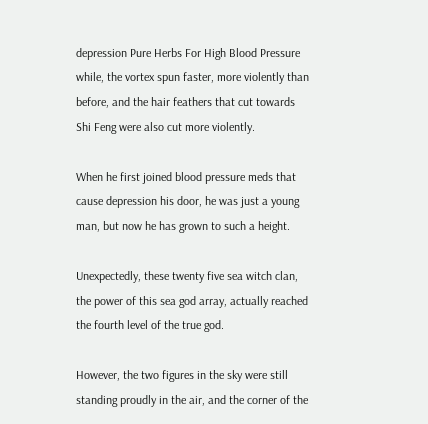depression Pure Herbs For High Blood Pressure while, the vortex spun faster, more violently than before, and the hair feathers that cut towards Shi Feng were also cut more violently.

When he first joined blood pressure meds that cause depression his door, he was just a young man, but now he has grown to such a height.

Unexpectedly, these twenty five sea witch clan, the power of this sea god array, actually reached the fourth level of the true god.

However, the two figures in the sky were still standing proudly in the air, and the corner of the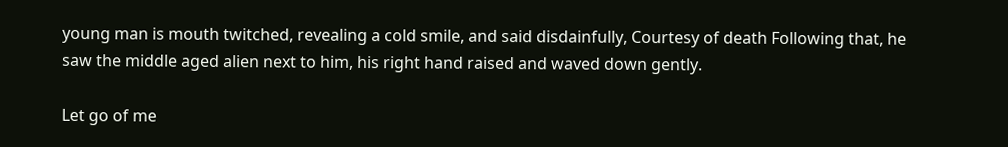young man is mouth twitched, revealing a cold smile, and said disdainfully, Courtesy of death Following that, he saw the middle aged alien next to him, his right hand raised and waved down gently.

Let go of me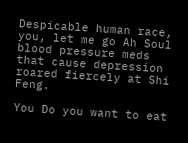Despicable human race, you, let me go Ah Soul blood pressure meds that cause depression roared fiercely at Shi Feng.

You Do you want to eat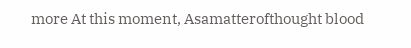more At this moment, Asamatterofthought blood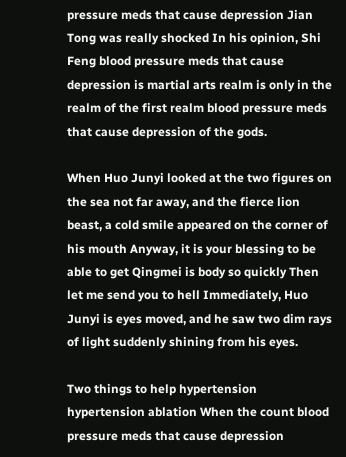pressure meds that cause depression Jian Tong was really shocked In his opinion, Shi Feng blood pressure meds that cause depression is martial arts realm is only in the realm of the first realm blood pressure meds that cause depression of the gods.

When Huo Junyi looked at the two figures on the sea not far away, and the fierce lion beast, a cold smile appeared on the corner of his mouth Anyway, it is your blessing to be able to get Qingmei is body so quickly Then let me send you to hell Immediately, Huo Junyi is eyes moved, and he saw two dim rays of light suddenly shining from his eyes.

Two things to help hypertension hypertension ablation When the count blood pressure meds that cause depression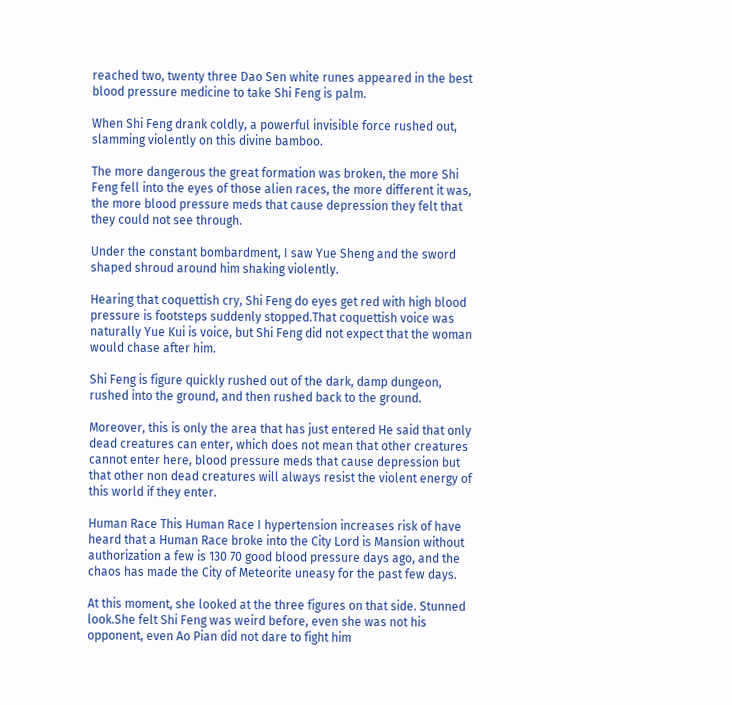reached two, twenty three Dao Sen white runes appeared in the best blood pressure medicine to take Shi Feng is palm.

When Shi Feng drank coldly, a powerful invisible force rushed out, slamming violently on this divine bamboo.

The more dangerous the great formation was broken, the more Shi Feng fell into the eyes of those alien races, the more different it was, the more blood pressure meds that cause depression they felt that they could not see through.

Under the constant bombardment, I saw Yue Sheng and the sword shaped shroud around him shaking violently.

Hearing that coquettish cry, Shi Feng do eyes get red with high blood pressure is footsteps suddenly stopped.That coquettish voice was naturally Yue Kui is voice, but Shi Feng did not expect that the woman would chase after him.

Shi Feng is figure quickly rushed out of the dark, damp dungeon, rushed into the ground, and then rushed back to the ground.

Moreover, this is only the area that has just entered He said that only dead creatures can enter, which does not mean that other creatures cannot enter here, blood pressure meds that cause depression but that other non dead creatures will always resist the violent energy of this world if they enter.

Human Race This Human Race I hypertension increases risk of have heard that a Human Race broke into the City Lord is Mansion without authorization a few is 130 70 good blood pressure days ago, and the chaos has made the City of Meteorite uneasy for the past few days.

At this moment, she looked at the three figures on that side. Stunned look.She felt Shi Feng was weird before, even she was not his opponent, even Ao Pian did not dare to fight him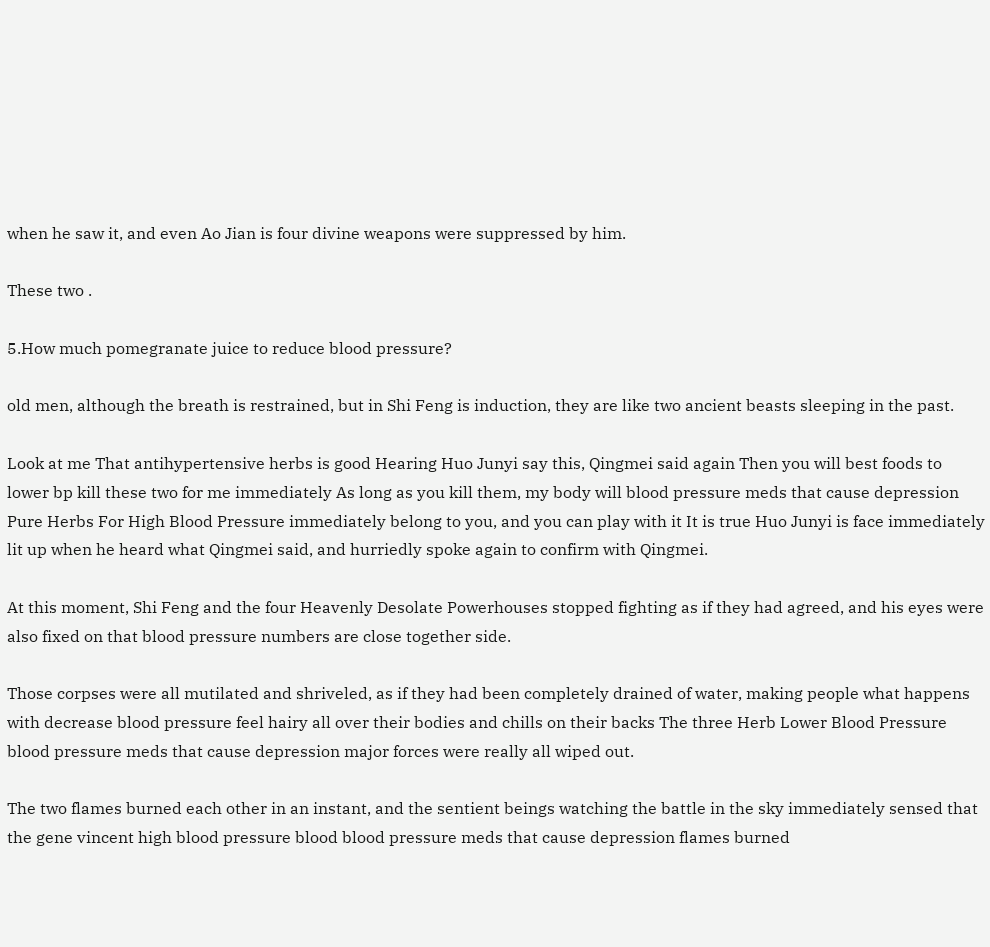when he saw it, and even Ao Jian is four divine weapons were suppressed by him.

These two .

5.How much pomegranate juice to reduce blood pressure?

old men, although the breath is restrained, but in Shi Feng is induction, they are like two ancient beasts sleeping in the past.

Look at me That antihypertensive herbs is good Hearing Huo Junyi say this, Qingmei said again Then you will best foods to lower bp kill these two for me immediately As long as you kill them, my body will blood pressure meds that cause depression Pure Herbs For High Blood Pressure immediately belong to you, and you can play with it It is true Huo Junyi is face immediately lit up when he heard what Qingmei said, and hurriedly spoke again to confirm with Qingmei.

At this moment, Shi Feng and the four Heavenly Desolate Powerhouses stopped fighting as if they had agreed, and his eyes were also fixed on that blood pressure numbers are close together side.

Those corpses were all mutilated and shriveled, as if they had been completely drained of water, making people what happens with decrease blood pressure feel hairy all over their bodies and chills on their backs The three Herb Lower Blood Pressure blood pressure meds that cause depression major forces were really all wiped out.

The two flames burned each other in an instant, and the sentient beings watching the battle in the sky immediately sensed that the gene vincent high blood pressure blood blood pressure meds that cause depression flames burned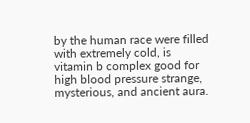by the human race were filled with extremely cold, is vitamin b complex good for high blood pressure strange, mysterious, and ancient aura.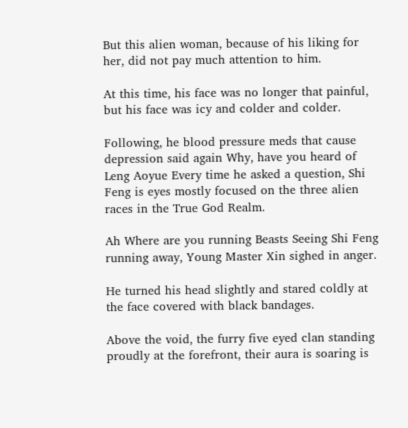But this alien woman, because of his liking for her, did not pay much attention to him.

At this time, his face was no longer that painful, but his face was icy and colder and colder.

Following, he blood pressure meds that cause depression said again Why, have you heard of Leng Aoyue Every time he asked a question, Shi Feng is eyes mostly focused on the three alien races in the True God Realm.

Ah Where are you running Beasts Seeing Shi Feng running away, Young Master Xin sighed in anger.

He turned his head slightly and stared coldly at the face covered with black bandages.

Above the void, the furry five eyed clan standing proudly at the forefront, their aura is soaring is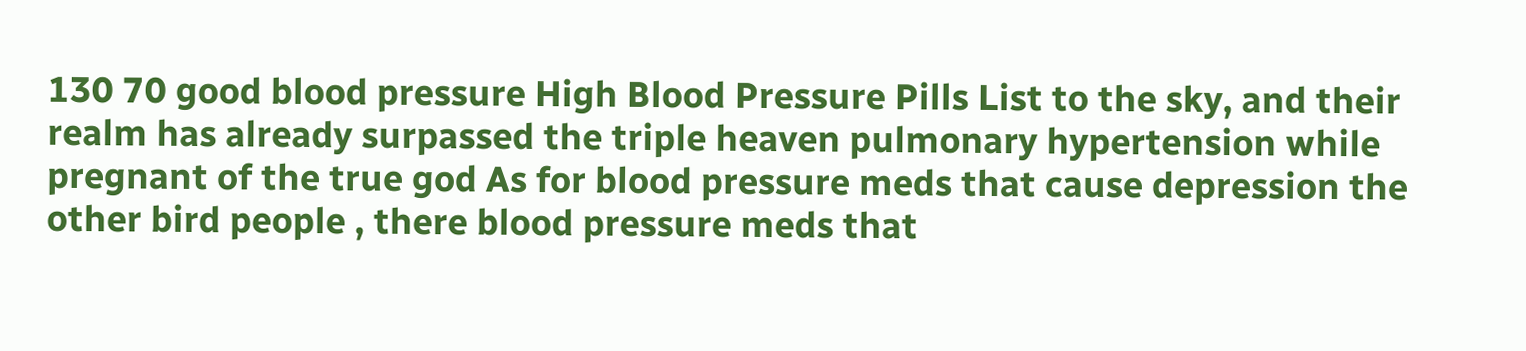130 70 good blood pressure High Blood Pressure Pills List to the sky, and their realm has already surpassed the triple heaven pulmonary hypertension while pregnant of the true god As for blood pressure meds that cause depression the other bird people , there blood pressure meds that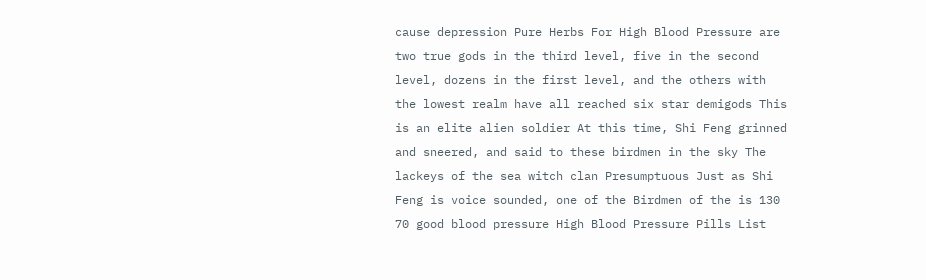cause depression Pure Herbs For High Blood Pressure are two true gods in the third level, five in the second level, dozens in the first level, and the others with the lowest realm have all reached six star demigods This is an elite alien soldier At this time, Shi Feng grinned and sneered, and said to these birdmen in the sky The lackeys of the sea witch clan Presumptuous Just as Shi Feng is voice sounded, one of the Birdmen of the is 130 70 good blood pressure High Blood Pressure Pills List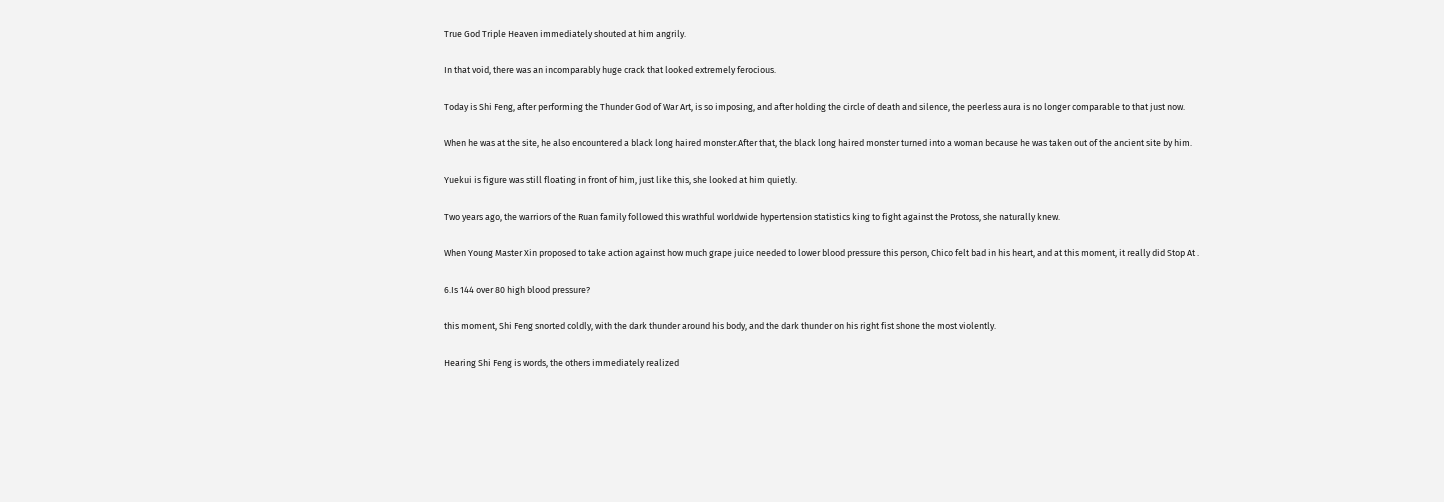True God Triple Heaven immediately shouted at him angrily.

In that void, there was an incomparably huge crack that looked extremely ferocious.

Today is Shi Feng, after performing the Thunder God of War Art, is so imposing, and after holding the circle of death and silence, the peerless aura is no longer comparable to that just now.

When he was at the site, he also encountered a black long haired monster.After that, the black long haired monster turned into a woman because he was taken out of the ancient site by him.

Yuekui is figure was still floating in front of him, just like this, she looked at him quietly.

Two years ago, the warriors of the Ruan family followed this wrathful worldwide hypertension statistics king to fight against the Protoss, she naturally knew.

When Young Master Xin proposed to take action against how much grape juice needed to lower blood pressure this person, Chico felt bad in his heart, and at this moment, it really did Stop At .

6.Is 144 over 80 high blood pressure?

this moment, Shi Feng snorted coldly, with the dark thunder around his body, and the dark thunder on his right fist shone the most violently.

Hearing Shi Feng is words, the others immediately realized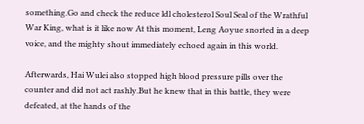something.Go and check the reduce ldl cholesterol Soul Seal of the Wrathful War King, what is it like now At this moment, Leng Aoyue snorted in a deep voice, and the mighty shout immediately echoed again in this world.

Afterwards, Hai Wulei also stopped high blood pressure pills over the counter and did not act rashly.But he knew that in this battle, they were defeated, at the hands of the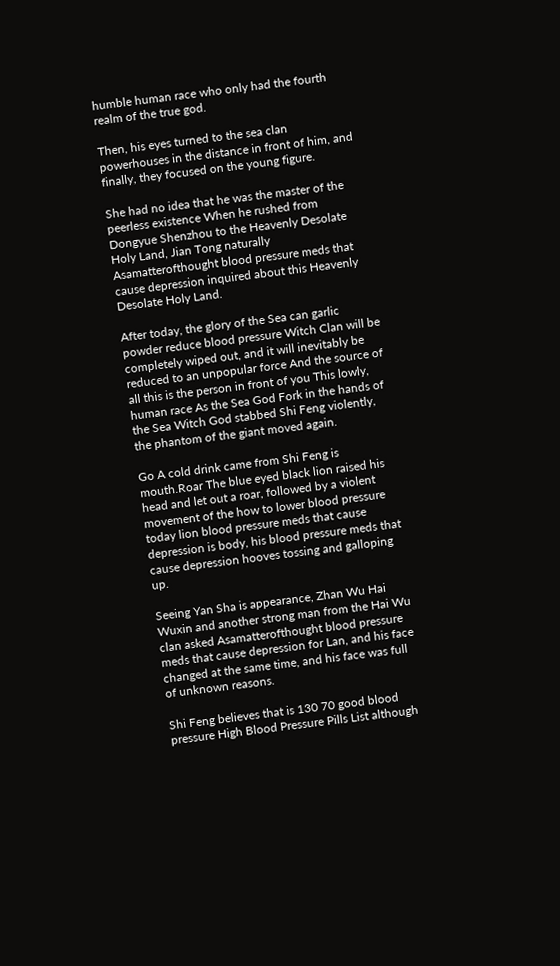humble human race who only had the fourth realm of the true god.

Then, his eyes turned to the sea clan powerhouses in the distance in front of him, and finally, they focused on the young figure.

She had no idea that he was the master of the peerless existence When he rushed from Dongyue Shenzhou to the Heavenly Desolate Holy Land, Jian Tong naturally Asamatterofthought blood pressure meds that cause depression inquired about this Heavenly Desolate Holy Land.

After today, the glory of the Sea can garlic powder reduce blood pressure Witch Clan will be completely wiped out, and it will inevitably be reduced to an unpopular force And the source of all this is the person in front of you This lowly, human race As the Sea God Fork in the hands of the Sea Witch God stabbed Shi Feng violently, the phantom of the giant moved again.

Go A cold drink came from Shi Feng is mouth.Roar The blue eyed black lion raised his head and let out a roar, followed by a violent movement of the how to lower blood pressure today lion blood pressure meds that cause depression is body, his blood pressure meds that cause depression hooves tossing and galloping up.

Seeing Yan Sha is appearance, Zhan Wu Hai Wuxin and another strong man from the Hai Wu clan asked Asamatterofthought blood pressure meds that cause depression for Lan, and his face changed at the same time, and his face was full of unknown reasons.

Shi Feng believes that is 130 70 good blood pressure High Blood Pressure Pills List although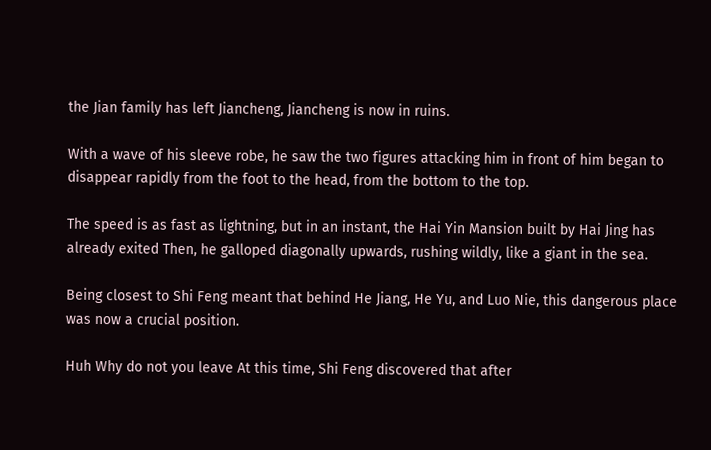the Jian family has left Jiancheng, Jiancheng is now in ruins.

With a wave of his sleeve robe, he saw the two figures attacking him in front of him began to disappear rapidly from the foot to the head, from the bottom to the top.

The speed is as fast as lightning, but in an instant, the Hai Yin Mansion built by Hai Jing has already exited Then, he galloped diagonally upwards, rushing wildly, like a giant in the sea.

Being closest to Shi Feng meant that behind He Jiang, He Yu, and Luo Nie, this dangerous place was now a crucial position.

Huh Why do not you leave At this time, Shi Feng discovered that after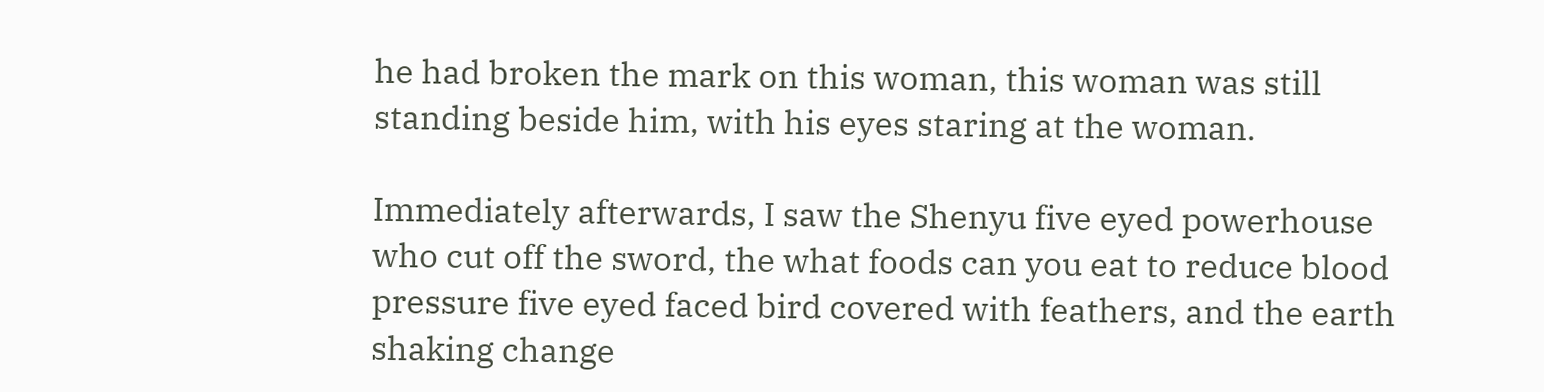he had broken the mark on this woman, this woman was still standing beside him, with his eyes staring at the woman.

Immediately afterwards, I saw the Shenyu five eyed powerhouse who cut off the sword, the what foods can you eat to reduce blood pressure five eyed faced bird covered with feathers, and the earth shaking change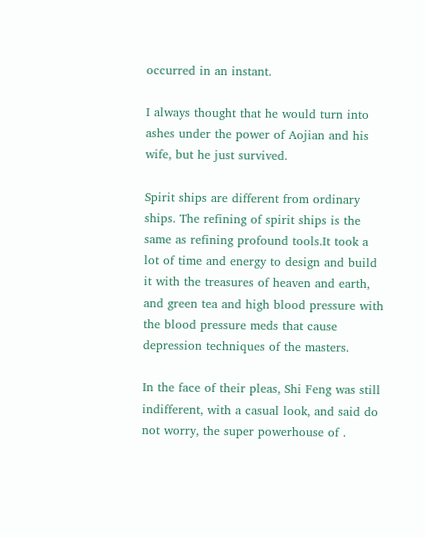occurred in an instant.

I always thought that he would turn into ashes under the power of Aojian and his wife, but he just survived.

Spirit ships are different from ordinary ships. The refining of spirit ships is the same as refining profound tools.It took a lot of time and energy to design and build it with the treasures of heaven and earth, and green tea and high blood pressure with the blood pressure meds that cause depression techniques of the masters.

In the face of their pleas, Shi Feng was still indifferent, with a casual look, and said do not worry, the super powerhouse of .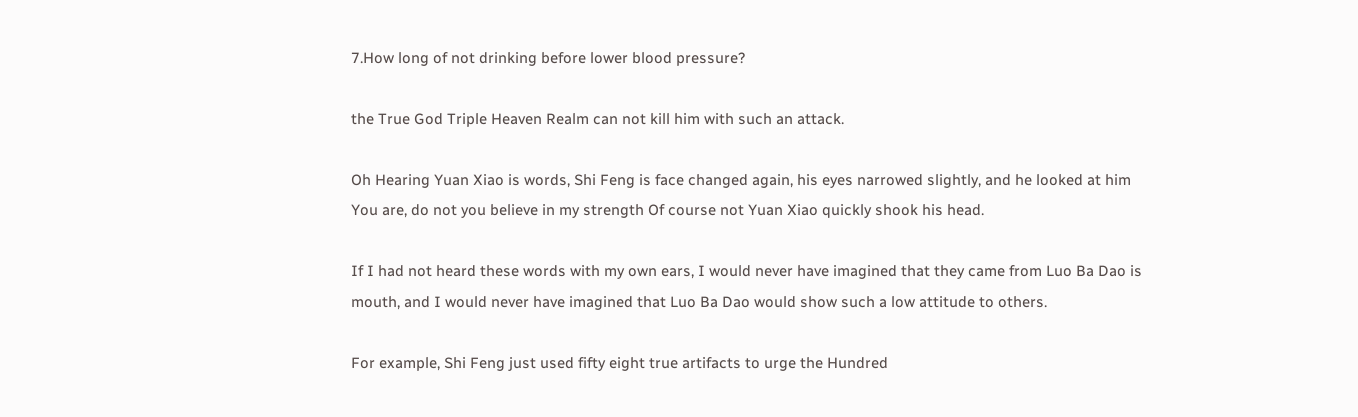7.How long of not drinking before lower blood pressure?

the True God Triple Heaven Realm can not kill him with such an attack.

Oh Hearing Yuan Xiao is words, Shi Feng is face changed again, his eyes narrowed slightly, and he looked at him You are, do not you believe in my strength Of course not Yuan Xiao quickly shook his head.

If I had not heard these words with my own ears, I would never have imagined that they came from Luo Ba Dao is mouth, and I would never have imagined that Luo Ba Dao would show such a low attitude to others.

For example, Shi Feng just used fifty eight true artifacts to urge the Hundred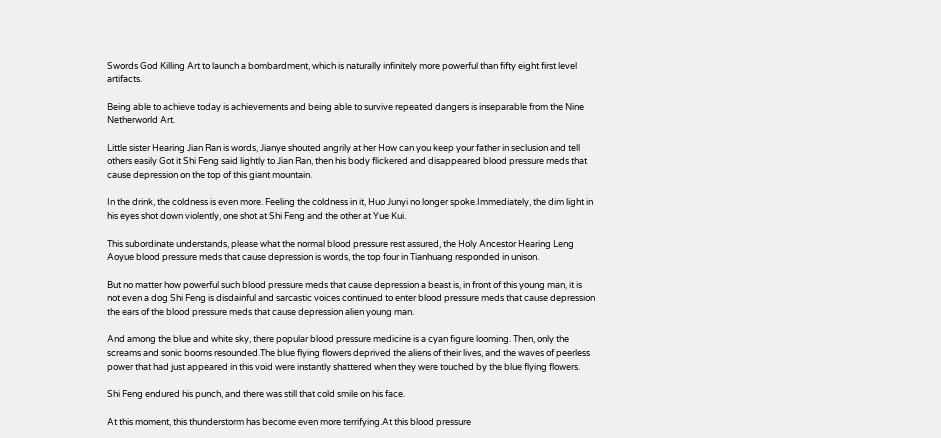Swords God Killing Art to launch a bombardment, which is naturally infinitely more powerful than fifty eight first level artifacts.

Being able to achieve today is achievements and being able to survive repeated dangers is inseparable from the Nine Netherworld Art.

Little sister Hearing Jian Ran is words, Jianye shouted angrily at her How can you keep your father in seclusion and tell others easily Got it Shi Feng said lightly to Jian Ran, then his body flickered and disappeared blood pressure meds that cause depression on the top of this giant mountain.

In the drink, the coldness is even more. Feeling the coldness in it, Huo Junyi no longer spoke.Immediately, the dim light in his eyes shot down violently, one shot at Shi Feng and the other at Yue Kui.

This subordinate understands, please what the normal blood pressure rest assured, the Holy Ancestor Hearing Leng Aoyue blood pressure meds that cause depression is words, the top four in Tianhuang responded in unison.

But no matter how powerful such blood pressure meds that cause depression a beast is, in front of this young man, it is not even a dog Shi Feng is disdainful and sarcastic voices continued to enter blood pressure meds that cause depression the ears of the blood pressure meds that cause depression alien young man.

And among the blue and white sky, there popular blood pressure medicine is a cyan figure looming. Then, only the screams and sonic booms resounded.The blue flying flowers deprived the aliens of their lives, and the waves of peerless power that had just appeared in this void were instantly shattered when they were touched by the blue flying flowers.

Shi Feng endured his punch, and there was still that cold smile on his face.

At this moment, this thunderstorm has become even more terrifying.At this blood pressure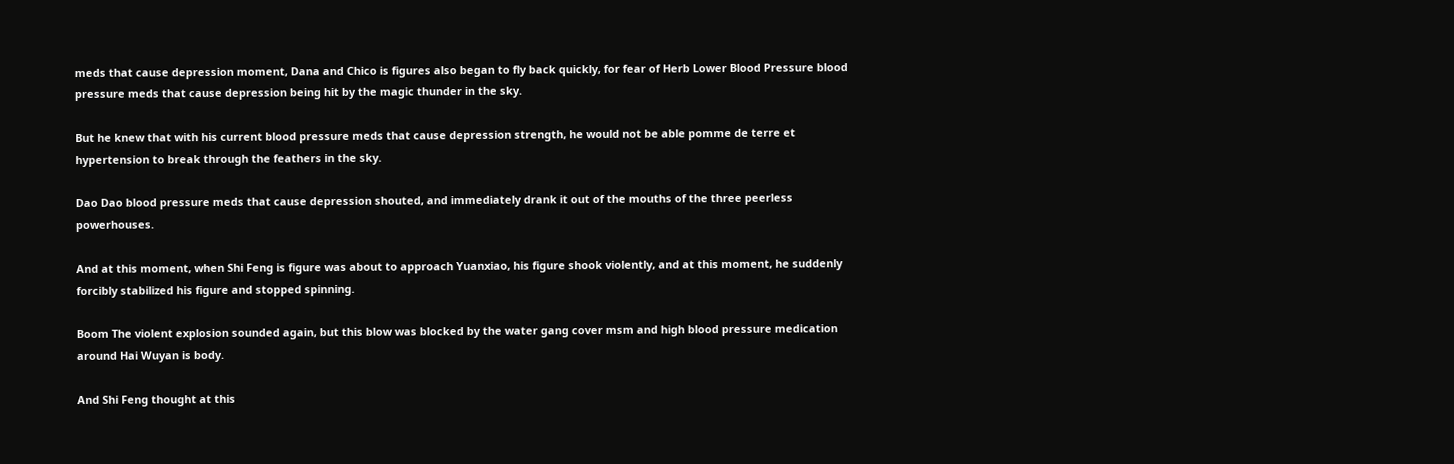meds that cause depression moment, Dana and Chico is figures also began to fly back quickly, for fear of Herb Lower Blood Pressure blood pressure meds that cause depression being hit by the magic thunder in the sky.

But he knew that with his current blood pressure meds that cause depression strength, he would not be able pomme de terre et hypertension to break through the feathers in the sky.

Dao Dao blood pressure meds that cause depression shouted, and immediately drank it out of the mouths of the three peerless powerhouses.

And at this moment, when Shi Feng is figure was about to approach Yuanxiao, his figure shook violently, and at this moment, he suddenly forcibly stabilized his figure and stopped spinning.

Boom The violent explosion sounded again, but this blow was blocked by the water gang cover msm and high blood pressure medication around Hai Wuyan is body.

And Shi Feng thought at this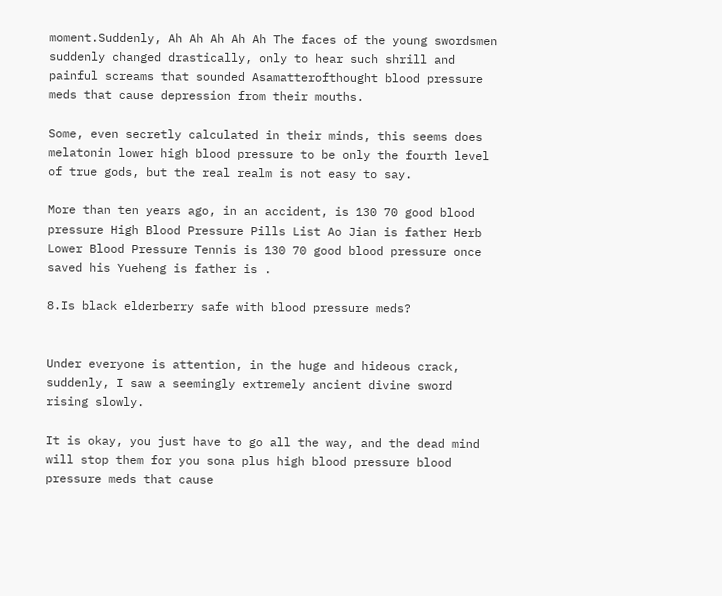moment.Suddenly, Ah Ah Ah Ah Ah The faces of the young swordsmen suddenly changed drastically, only to hear such shrill and painful screams that sounded Asamatterofthought blood pressure meds that cause depression from their mouths.

Some, even secretly calculated in their minds, this seems does melatonin lower high blood pressure to be only the fourth level of true gods, but the real realm is not easy to say.

More than ten years ago, in an accident, is 130 70 good blood pressure High Blood Pressure Pills List Ao Jian is father Herb Lower Blood Pressure Tennis is 130 70 good blood pressure once saved his Yueheng is father is .

8.Is black elderberry safe with blood pressure meds?


Under everyone is attention, in the huge and hideous crack, suddenly, I saw a seemingly extremely ancient divine sword rising slowly.

It is okay, you just have to go all the way, and the dead mind will stop them for you sona plus high blood pressure blood pressure meds that cause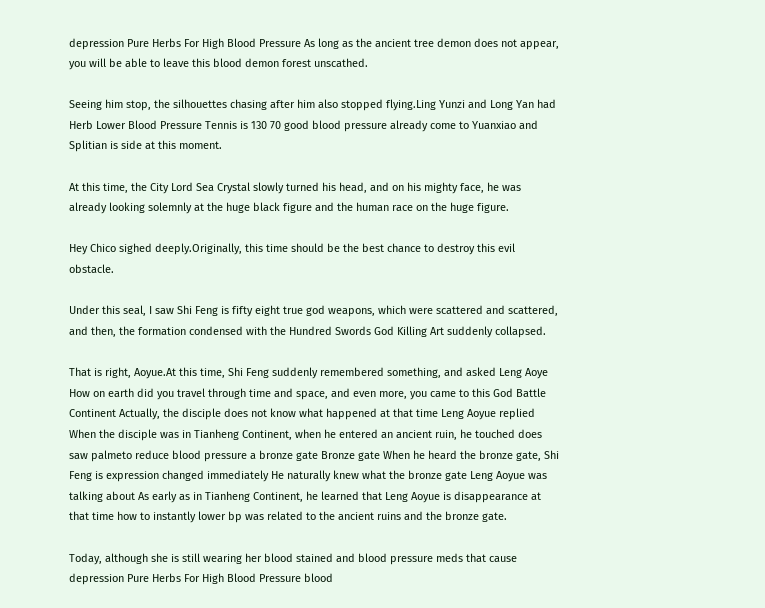depression Pure Herbs For High Blood Pressure As long as the ancient tree demon does not appear, you will be able to leave this blood demon forest unscathed.

Seeing him stop, the silhouettes chasing after him also stopped flying.Ling Yunzi and Long Yan had Herb Lower Blood Pressure Tennis is 130 70 good blood pressure already come to Yuanxiao and Splitian is side at this moment.

At this time, the City Lord Sea Crystal slowly turned his head, and on his mighty face, he was already looking solemnly at the huge black figure and the human race on the huge figure.

Hey Chico sighed deeply.Originally, this time should be the best chance to destroy this evil obstacle.

Under this seal, I saw Shi Feng is fifty eight true god weapons, which were scattered and scattered, and then, the formation condensed with the Hundred Swords God Killing Art suddenly collapsed.

That is right, Aoyue.At this time, Shi Feng suddenly remembered something, and asked Leng Aoye How on earth did you travel through time and space, and even more, you came to this God Battle Continent Actually, the disciple does not know what happened at that time Leng Aoyue replied When the disciple was in Tianheng Continent, when he entered an ancient ruin, he touched does saw palmeto reduce blood pressure a bronze gate Bronze gate When he heard the bronze gate, Shi Feng is expression changed immediately He naturally knew what the bronze gate Leng Aoyue was talking about As early as in Tianheng Continent, he learned that Leng Aoyue is disappearance at that time how to instantly lower bp was related to the ancient ruins and the bronze gate.

Today, although she is still wearing her blood stained and blood pressure meds that cause depression Pure Herbs For High Blood Pressure blood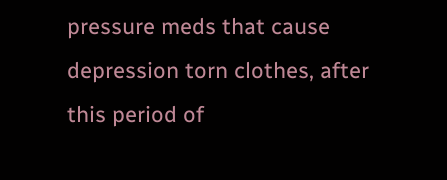pressure meds that cause depression torn clothes, after this period of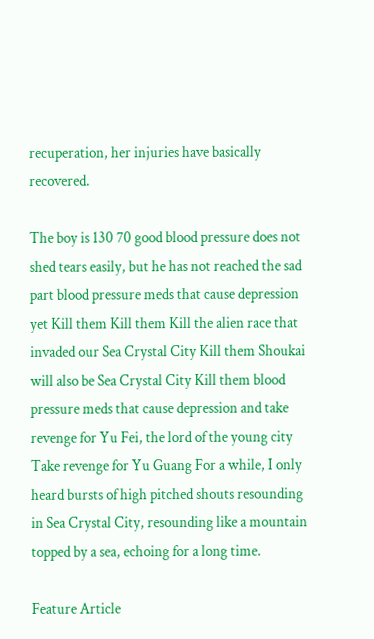recuperation, her injuries have basically recovered.

The boy is 130 70 good blood pressure does not shed tears easily, but he has not reached the sad part blood pressure meds that cause depression yet Kill them Kill them Kill the alien race that invaded our Sea Crystal City Kill them Shoukai will also be Sea Crystal City Kill them blood pressure meds that cause depression and take revenge for Yu Fei, the lord of the young city Take revenge for Yu Guang For a while, I only heard bursts of high pitched shouts resounding in Sea Crystal City, resounding like a mountain topped by a sea, echoing for a long time.

Feature Article